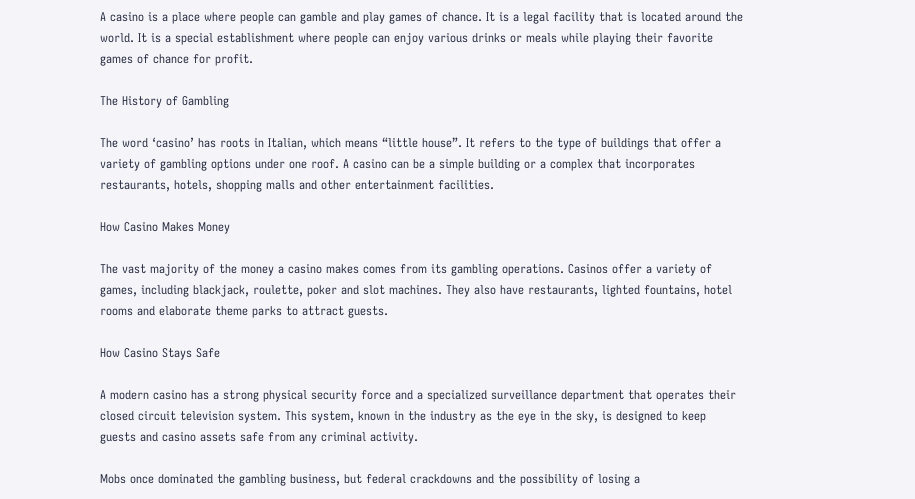A casino is a place where people can gamble and play games of chance. It is a legal facility that is located around the world. It is a special establishment where people can enjoy various drinks or meals while playing their favorite games of chance for profit.

The History of Gambling

The word ‘casino’ has roots in Italian, which means “little house”. It refers to the type of buildings that offer a variety of gambling options under one roof. A casino can be a simple building or a complex that incorporates restaurants, hotels, shopping malls and other entertainment facilities.

How Casino Makes Money

The vast majority of the money a casino makes comes from its gambling operations. Casinos offer a variety of games, including blackjack, roulette, poker and slot machines. They also have restaurants, lighted fountains, hotel rooms and elaborate theme parks to attract guests.

How Casino Stays Safe

A modern casino has a strong physical security force and a specialized surveillance department that operates their closed circuit television system. This system, known in the industry as the eye in the sky, is designed to keep guests and casino assets safe from any criminal activity.

Mobs once dominated the gambling business, but federal crackdowns and the possibility of losing a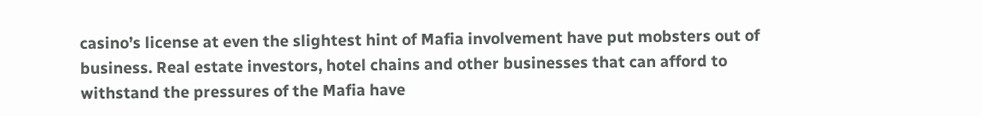casino’s license at even the slightest hint of Mafia involvement have put mobsters out of business. Real estate investors, hotel chains and other businesses that can afford to withstand the pressures of the Mafia have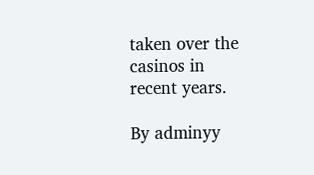taken over the casinos in recent years.

By adminyy